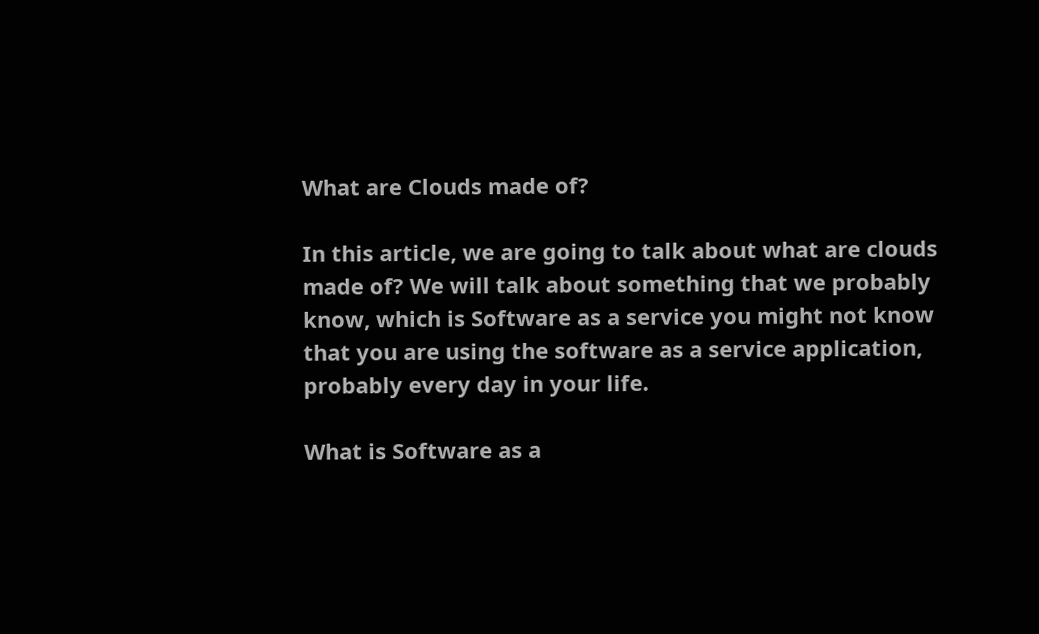What are Clouds made of?

In this article, we are going to talk about what are clouds made of? We will talk about something that we probably know, which is Software as a service you might not know that you are using the software as a service application, probably every day in your life.

What is Software as a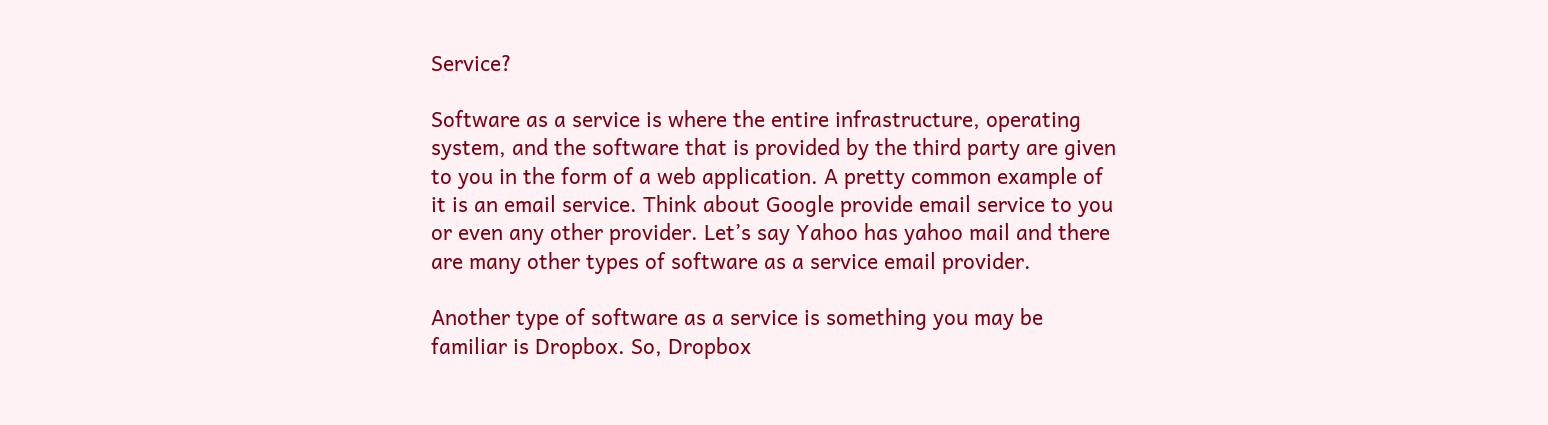Service?

Software as a service is where the entire infrastructure, operating system, and the software that is provided by the third party are given to you in the form of a web application. A pretty common example of it is an email service. Think about Google provide email service to you or even any other provider. Let’s say Yahoo has yahoo mail and there are many other types of software as a service email provider.

Another type of software as a service is something you may be familiar is Dropbox. So, Dropbox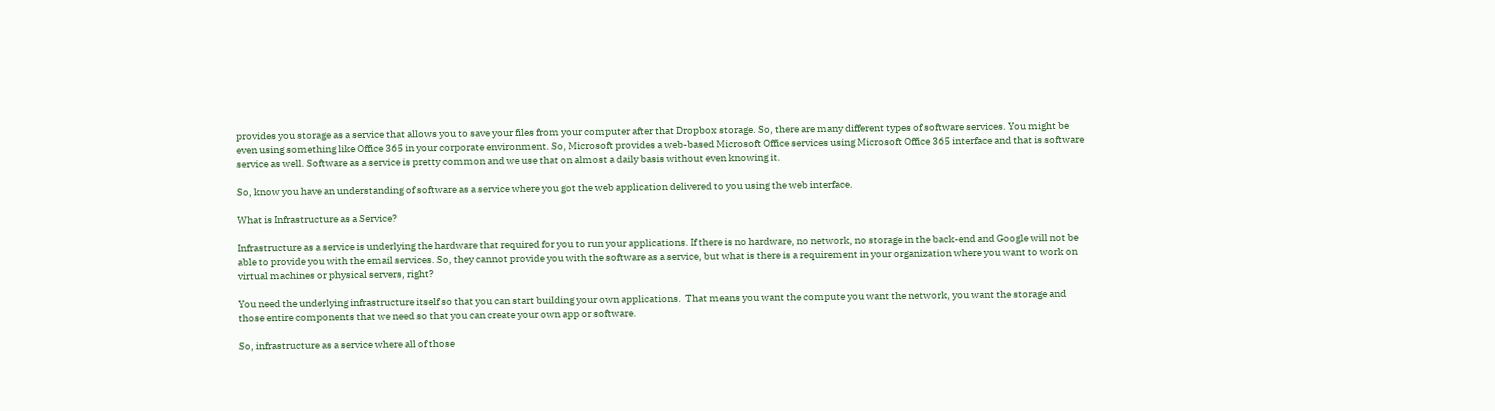provides you storage as a service that allows you to save your files from your computer after that Dropbox storage. So, there are many different types of software services. You might be even using something like Office 365 in your corporate environment. So, Microsoft provides a web-based Microsoft Office services using Microsoft Office 365 interface and that is software service as well. Software as a service is pretty common and we use that on almost a daily basis without even knowing it.

So, know you have an understanding of software as a service where you got the web application delivered to you using the web interface.

What is Infrastructure as a Service?

Infrastructure as a service is underlying the hardware that required for you to run your applications. If there is no hardware, no network, no storage in the back-end and Google will not be able to provide you with the email services. So, they cannot provide you with the software as a service, but what is there is a requirement in your organization where you want to work on virtual machines or physical servers, right?

You need the underlying infrastructure itself so that you can start building your own applications.  That means you want the compute you want the network, you want the storage and those entire components that we need so that you can create your own app or software.

So, infrastructure as a service where all of those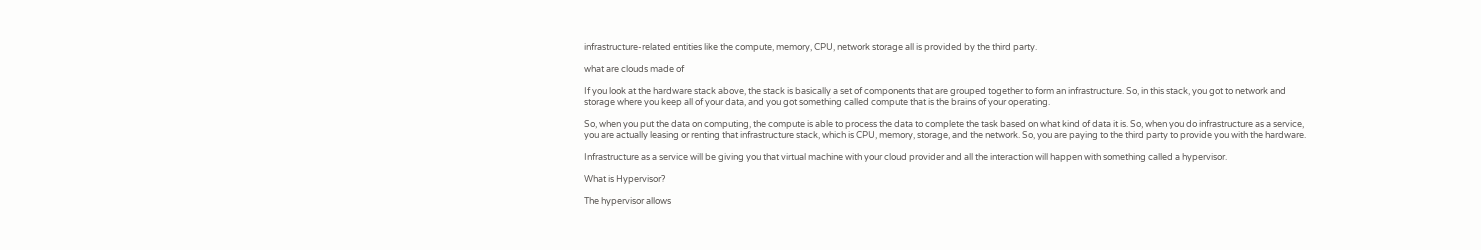infrastructure-related entities like the compute, memory, CPU, network storage all is provided by the third party.

what are clouds made of

If you look at the hardware stack above, the stack is basically a set of components that are grouped together to form an infrastructure. So, in this stack, you got to network and storage where you keep all of your data, and you got something called compute that is the brains of your operating.

So, when you put the data on computing, the compute is able to process the data to complete the task based on what kind of data it is. So, when you do infrastructure as a service, you are actually leasing or renting that infrastructure stack, which is CPU, memory, storage, and the network. So, you are paying to the third party to provide you with the hardware.

Infrastructure as a service will be giving you that virtual machine with your cloud provider and all the interaction will happen with something called a hypervisor.

What is Hypervisor?

The hypervisor allows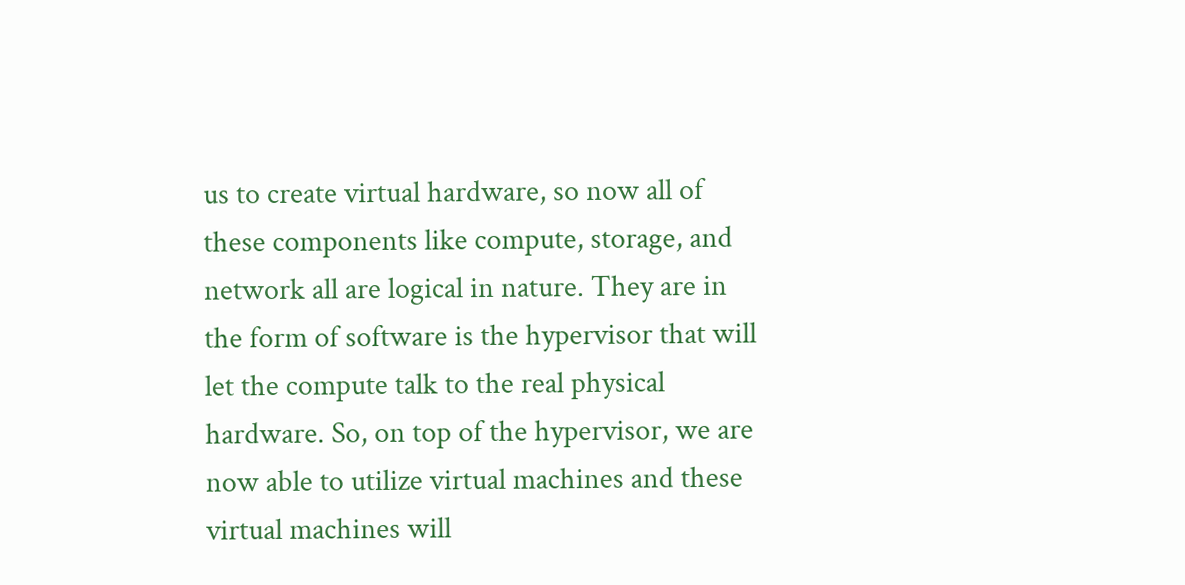us to create virtual hardware, so now all of these components like compute, storage, and network all are logical in nature. They are in the form of software is the hypervisor that will let the compute talk to the real physical hardware. So, on top of the hypervisor, we are now able to utilize virtual machines and these virtual machines will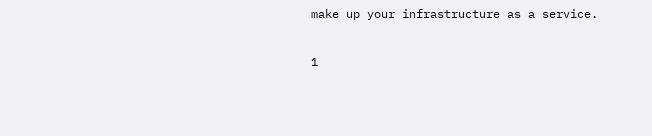make up your infrastructure as a service.

1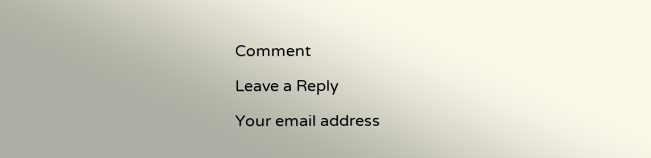Comment

Leave a Reply

Your email address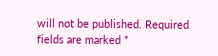will not be published. Required fields are marked *